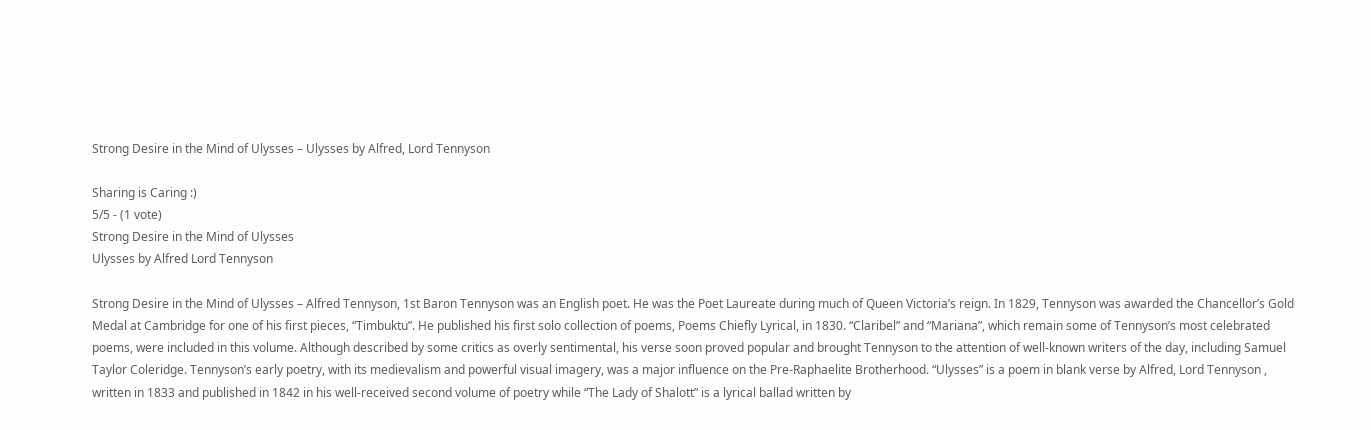Strong Desire in the Mind of Ulysses – Ulysses by Alfred, Lord Tennyson

Sharing is Caring :)
5/5 - (1 vote)
Strong Desire in the Mind of Ulysses
Ulysses by Alfred Lord Tennyson

Strong Desire in the Mind of Ulysses – Alfred Tennyson, 1st Baron Tennyson was an English poet. He was the Poet Laureate during much of Queen Victoria’s reign. In 1829, Tennyson was awarded the Chancellor’s Gold Medal at Cambridge for one of his first pieces, “Timbuktu”. He published his first solo collection of poems, Poems Chiefly Lyrical, in 1830. “Claribel” and “Mariana”, which remain some of Tennyson’s most celebrated poems, were included in this volume. Although described by some critics as overly sentimental, his verse soon proved popular and brought Tennyson to the attention of well-known writers of the day, including Samuel Taylor Coleridge. Tennyson’s early poetry, with its medievalism and powerful visual imagery, was a major influence on the Pre-Raphaelite Brotherhood. “Ulysses” is a poem in blank verse by Alfred, Lord Tennyson , written in 1833 and published in 1842 in his well-received second volume of poetry while “The Lady of Shalott” is a lyrical ballad written by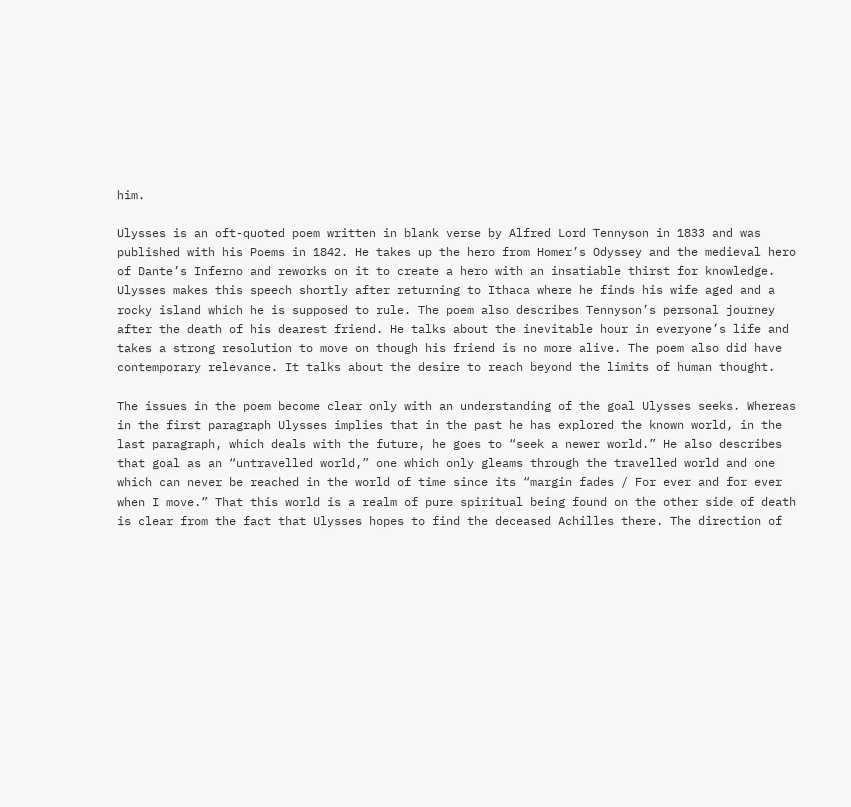him.

Ulysses is an oft-quoted poem written in blank verse by Alfred Lord Tennyson in 1833 and was published with his Poems in 1842. He takes up the hero from Homer’s Odyssey and the medieval hero of Dante’s Inferno and reworks on it to create a hero with an insatiable thirst for knowledge. Ulysses makes this speech shortly after returning to Ithaca where he finds his wife aged and a rocky island which he is supposed to rule. The poem also describes Tennyson’s personal journey after the death of his dearest friend. He talks about the inevitable hour in everyone’s life and takes a strong resolution to move on though his friend is no more alive. The poem also did have contemporary relevance. It talks about the desire to reach beyond the limits of human thought.

The issues in the poem become clear only with an understanding of the goal Ulysses seeks. Whereas in the first paragraph Ulysses implies that in the past he has explored the known world, in the last paragraph, which deals with the future, he goes to “seek a newer world.” He also describes that goal as an “untravelled world,” one which only gleams through the travelled world and one which can never be reached in the world of time since its “margin fades / For ever and for ever when I move.” That this world is a realm of pure spiritual being found on the other side of death is clear from the fact that Ulysses hopes to find the deceased Achilles there. The direction of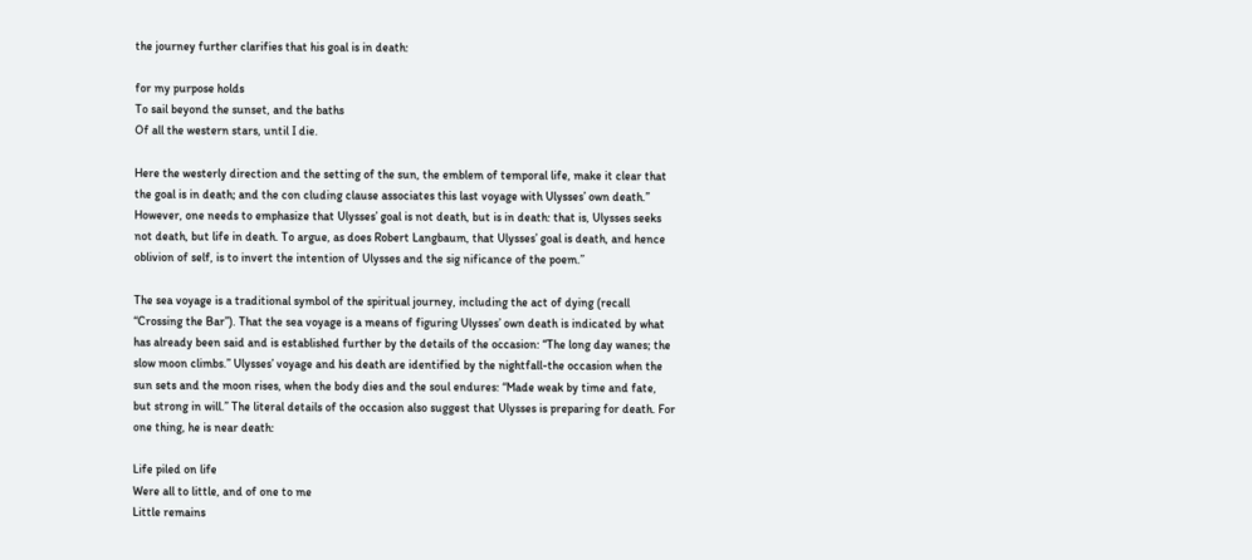the journey further clarifies that his goal is in death:

for my purpose holds
To sail beyond the sunset, and the baths
Of all the western stars, until I die.

Here the westerly direction and the setting of the sun, the emblem of temporal life, make it clear that the goal is in death; and the con cluding clause associates this last voyage with Ulysses’ own death.” However, one needs to emphasize that Ulysses’ goal is not death, but is in death: that is, Ulysses seeks not death, but life in death. To argue, as does Robert Langbaum, that Ulysses’ goal is death, and hence oblivion of self, is to invert the intention of Ulysses and the sig nificance of the poem.”

The sea voyage is a traditional symbol of the spiritual journey, including the act of dying (recall “Crossing the Bar”). That the sea voyage is a means of figuring Ulysses’ own death is indicated by what has already been said and is established further by the details of the occasion: “The long day wanes; the slow moon climbs.” Ulysses’ voyage and his death are identified by the nightfall-the occasion when the sun sets and the moon rises, when the body dies and the soul endures: “Made weak by time and fate, but strong in will.” The literal details of the occasion also suggest that Ulysses is preparing for death. For one thing, he is near death:

Life piled on life
Were all to little, and of one to me
Little remains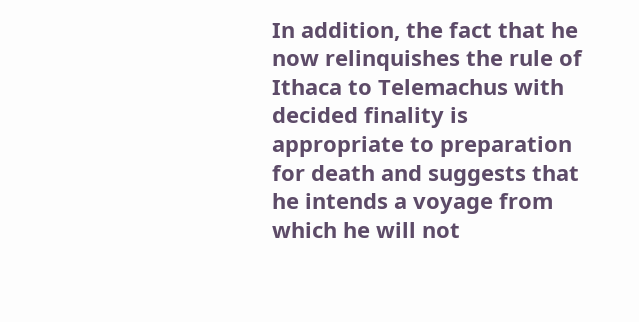In addition, the fact that he now relinquishes the rule of Ithaca to Telemachus with decided finality is appropriate to preparation for death and suggests that he intends a voyage from which he will not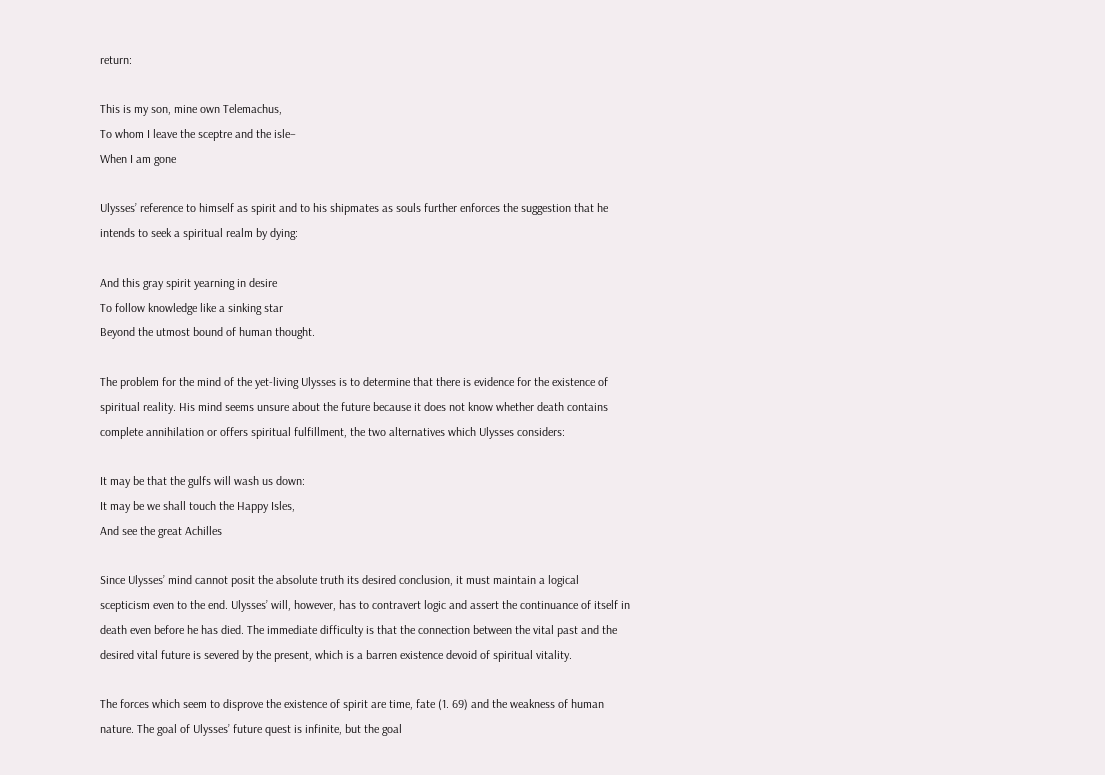return:

This is my son, mine own Telemachus,
To whom I leave the sceptre and the isle–
When I am gone

Ulysses’ reference to himself as spirit and to his shipmates as souls further enforces the suggestion that he intends to seek a spiritual realm by dying:

And this gray spirit yearning in desire
To follow knowledge like a sinking star
Beyond the utmost bound of human thought.

The problem for the mind of the yet-living Ulysses is to determine that there is evidence for the existence of spiritual reality. His mind seems unsure about the future because it does not know whether death contains complete annihilation or offers spiritual fulfillment, the two alternatives which Ulysses considers:

It may be that the gulfs will wash us down:
It may be we shall touch the Happy Isles,
And see the great Achilles

Since Ulysses’ mind cannot posit the absolute truth its desired conclusion, it must maintain a logical scepticism even to the end. Ulysses’ will, however, has to contravert logic and assert the continuance of itself in death even before he has died. The immediate difficulty is that the connection between the vital past and the desired vital future is severed by the present, which is a barren existence devoid of spiritual vitality.

The forces which seem to disprove the existence of spirit are time, fate (1. 69) and the weakness of human nature. The goal of Ulysses’ future quest is infinite, but the goal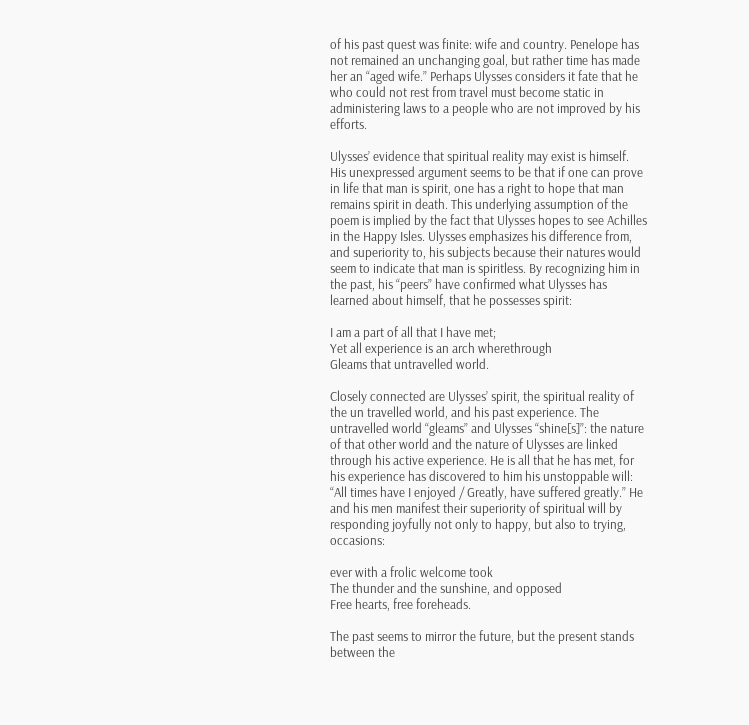of his past quest was finite: wife and country. Penelope has not remained an unchanging goal, but rather time has made her an “aged wife.” Perhaps Ulysses considers it fate that he who could not rest from travel must become static in administering laws to a people who are not improved by his efforts.

Ulysses’ evidence that spiritual reality may exist is himself. His unexpressed argument seems to be that if one can prove in life that man is spirit, one has a right to hope that man remains spirit in death. This underlying assumption of the poem is implied by the fact that Ulysses hopes to see Achilles in the Happy Isles. Ulysses emphasizes his difference from, and superiority to, his subjects because their natures would seem to indicate that man is spiritless. By recognizing him in the past, his “peers” have confirmed what Ulysses has learned about himself, that he possesses spirit:

I am a part of all that I have met;
Yet all experience is an arch wherethrough
Gleams that untravelled world.

Closely connected are Ulysses’ spirit, the spiritual reality of the un travelled world, and his past experience. The untravelled world “gleams” and Ulysses “shine[s]”: the nature of that other world and the nature of Ulysses are linked through his active experience. He is all that he has met, for his experience has discovered to him his unstoppable will: “All times have I enjoyed / Greatly, have suffered greatly.” He and his men manifest their superiority of spiritual will by responding joyfully not only to happy, but also to trying, occasions:

ever with a frolic welcome took
The thunder and the sunshine, and opposed
Free hearts, free foreheads.

The past seems to mirror the future, but the present stands between the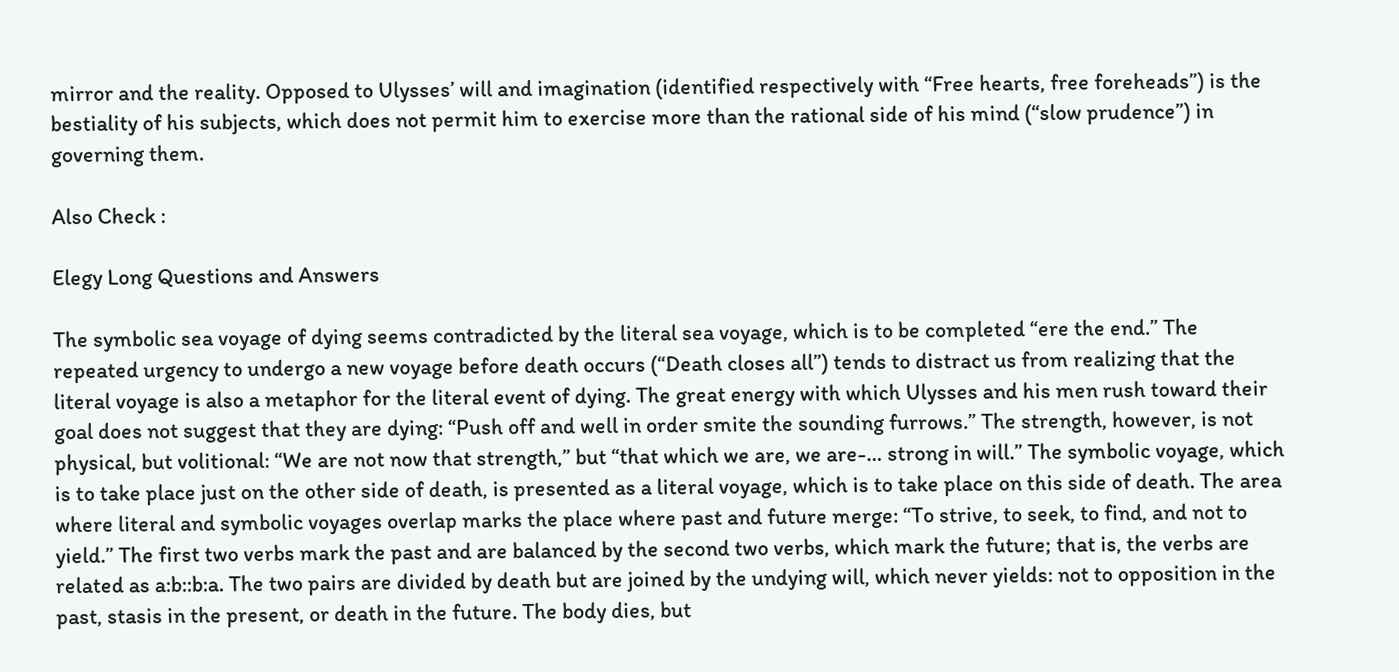mirror and the reality. Opposed to Ulysses’ will and imagination (identified respectively with “Free hearts, free foreheads”) is the bestiality of his subjects, which does not permit him to exercise more than the rational side of his mind (“slow prudence”) in governing them.

Also Check :

Elegy Long Questions and Answers

The symbolic sea voyage of dying seems contradicted by the literal sea voyage, which is to be completed “ere the end.” The repeated urgency to undergo a new voyage before death occurs (“Death closes all”) tends to distract us from realizing that the literal voyage is also a metaphor for the literal event of dying. The great energy with which Ulysses and his men rush toward their goal does not suggest that they are dying: “Push off and well in order smite the sounding furrows.” The strength, however, is not physical, but volitional: “We are not now that strength,” but “that which we are, we are-… strong in will.” The symbolic voyage, which is to take place just on the other side of death, is presented as a literal voyage, which is to take place on this side of death. The area where literal and symbolic voyages overlap marks the place where past and future merge: “To strive, to seek, to find, and not to yield.” The first two verbs mark the past and are balanced by the second two verbs, which mark the future; that is, the verbs are related as a:b::b:a. The two pairs are divided by death but are joined by the undying will, which never yields: not to opposition in the past, stasis in the present, or death in the future. The body dies, but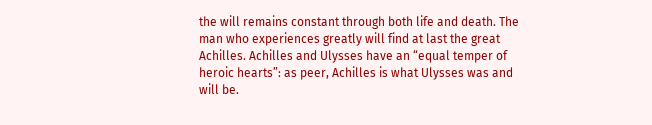the will remains constant through both life and death. The man who experiences greatly will find at last the great Achilles. Achilles and Ulysses have an “equal temper of heroic hearts”: as peer, Achilles is what Ulysses was and will be.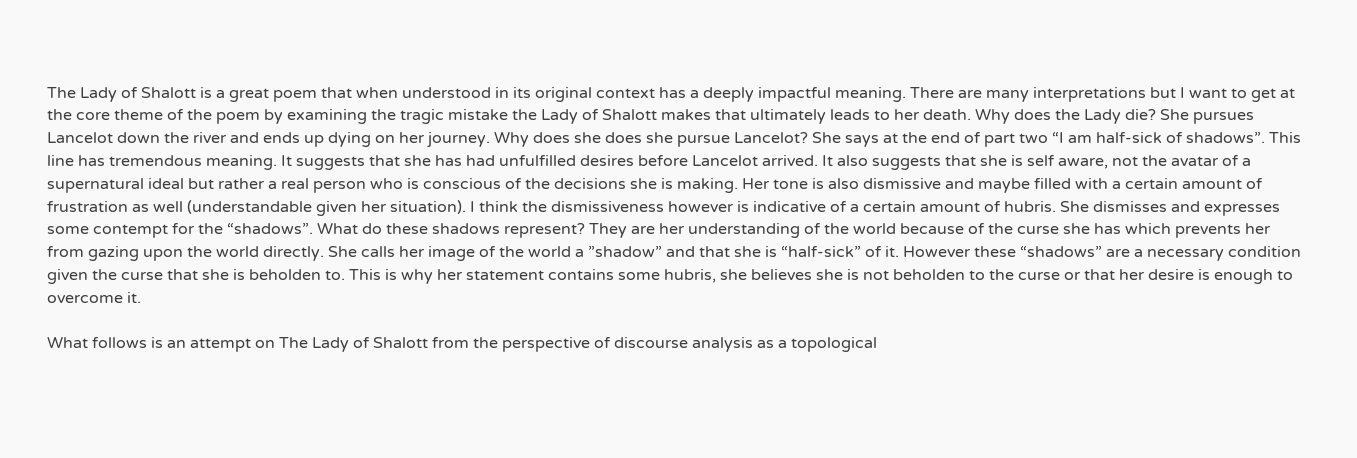The Lady of Shalott is a great poem that when understood in its original context has a deeply impactful meaning. There are many interpretations but I want to get at the core theme of the poem by examining the tragic mistake the Lady of Shalott makes that ultimately leads to her death. Why does the Lady die? She pursues Lancelot down the river and ends up dying on her journey. Why does she does she pursue Lancelot? She says at the end of part two “I am half-sick of shadows”. This line has tremendous meaning. It suggests that she has had unfulfilled desires before Lancelot arrived. It also suggests that she is self aware, not the avatar of a supernatural ideal but rather a real person who is conscious of the decisions she is making. Her tone is also dismissive and maybe filled with a certain amount of frustration as well (understandable given her situation). I think the dismissiveness however is indicative of a certain amount of hubris. She dismisses and expresses some contempt for the “shadows”. What do these shadows represent? They are her understanding of the world because of the curse she has which prevents her from gazing upon the world directly. She calls her image of the world a ”shadow” and that she is “half-sick” of it. However these “shadows” are a necessary condition given the curse that she is beholden to. This is why her statement contains some hubris, she believes she is not beholden to the curse or that her desire is enough to overcome it.

What follows is an attempt on The Lady of Shalott from the perspective of discourse analysis as a topological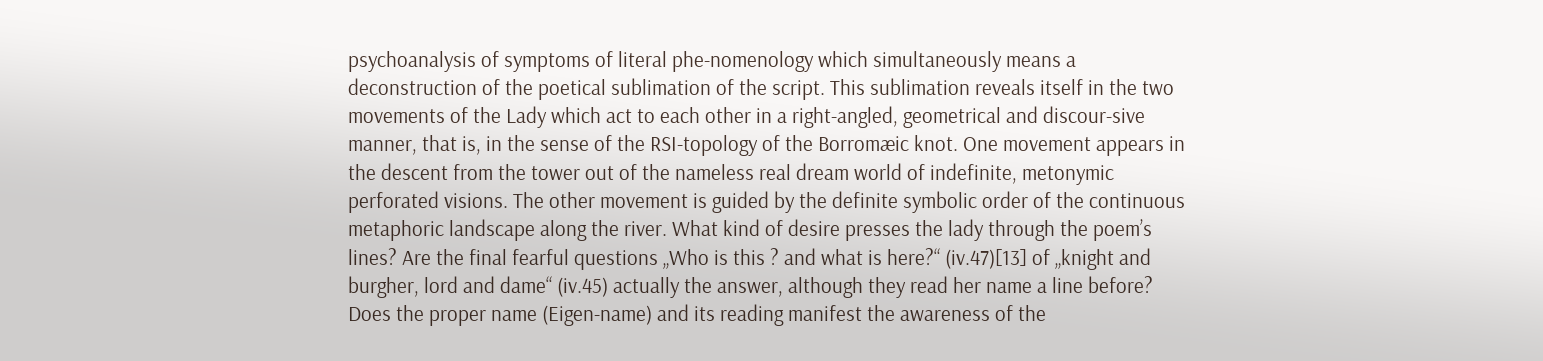psychoanalysis of symptoms of literal phe-nomenology which simultaneously means a deconstruction of the poetical sublimation of the script. This sublimation reveals itself in the two movements of the Lady which act to each other in a right-angled, geometrical and discour-sive manner, that is, in the sense of the RSI-topology of the Borromæic knot. One movement appears in the descent from the tower out of the nameless real dream world of indefinite, metonymic perforated visions. The other movement is guided by the definite symbolic order of the continuous metaphoric landscape along the river. What kind of desire presses the lady through the poem’s lines? Are the final fearful questions „Who is this ? and what is here?“ (iv.47)[13] of „knight and burgher, lord and dame“ (iv.45) actually the answer, although they read her name a line before? Does the proper name (Eigen-name) and its reading manifest the awareness of the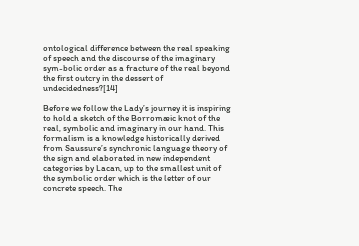ontological difference between the real speaking of speech and the discourse of the imaginary sym-bolic order as a fracture of the real beyond the first outcry in the dessert of undecidedness?[14]

Before we follow the Lady’s journey it is inspiring to hold a sketch of the Borromæic knot of the real, symbolic and imaginary in our hand. This formalism is a knowledge historically derived from Saussure’s synchronic language theory of the sign and elaborated in new independent categories by Lacan, up to the smallest unit of the symbolic order which is the letter of our concrete speech. The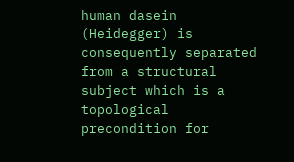human dasein (Heidegger) is consequently separated from a structural subject which is a topological precondition for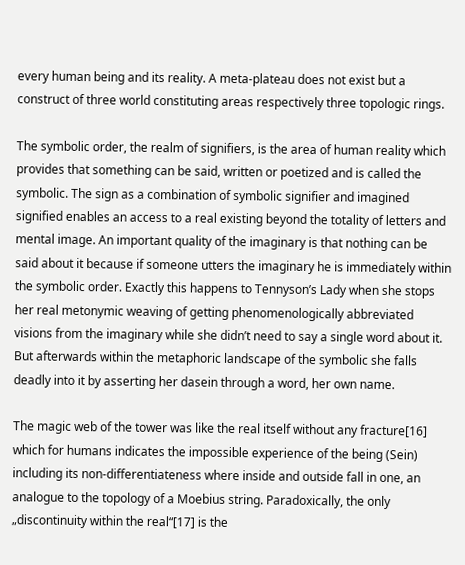every human being and its reality. A meta-plateau does not exist but a construct of three world constituting areas respectively three topologic rings.

The symbolic order, the realm of signifiers, is the area of human reality which provides that something can be said, written or poetized and is called the symbolic. The sign as a combination of symbolic signifier and imagined signified enables an access to a real existing beyond the totality of letters and mental image. An important quality of the imaginary is that nothing can be said about it because if someone utters the imaginary he is immediately within the symbolic order. Exactly this happens to Tennyson’s Lady when she stops her real metonymic weaving of getting phenomenologically abbreviated visions from the imaginary while she didn’t need to say a single word about it. But afterwards within the metaphoric landscape of the symbolic she falls deadly into it by asserting her dasein through a word, her own name.

The magic web of the tower was like the real itself without any fracture[16] which for humans indicates the impossible experience of the being (Sein) including its non-differentiateness where inside and outside fall in one, an analogue to the topology of a Moebius string. Paradoxically, the only „discontinuity within the real“[17] is the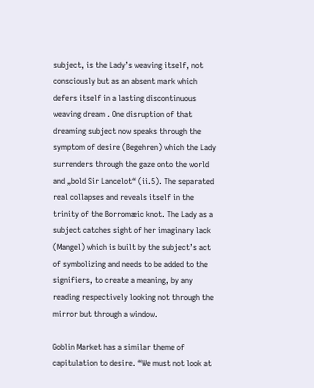subject, is the Lady’s weaving itself, not consciously but as an absent mark which defers itself in a lasting discontinuous weaving dream . One disruption of that dreaming subject now speaks through the symptom of desire (Begehren) which the Lady surrenders through the gaze onto the world and „bold Sir Lancelot“ (ii.5). The separated real collapses and reveals itself in the trinity of the Borromæic knot. The Lady as a subject catches sight of her imaginary lack (Mangel) which is built by the subject’s act of symbolizing and needs to be added to the signifiers, to create a meaning, by any reading respectively looking not through the mirror but through a window.

Goblin Market has a similar theme of capitulation to desire. “We must not look at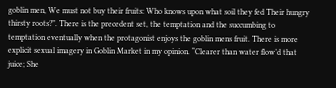goblin men, We must not buy their fruits: Who knows upon what soil they fed Their hungry thirsty roots?”. There is the precedent set, the temptation and the succumbing to temptation eventually when the protagonist enjoys the goblin mens fruit. There is more explicit sexual imagery in Goblin Market in my opinion. “Clearer than water flow’d that juice; She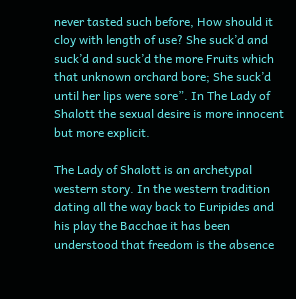never tasted such before, How should it cloy with length of use? She suck’d and suck’d and suck’d the more Fruits which that unknown orchard bore; She suck’d until her lips were sore”. In The Lady of Shalott the sexual desire is more innocent but more explicit.

The Lady of Shalott is an archetypal western story. In the western tradition dating all the way back to Euripides and his play the Bacchae it has been understood that freedom is the absence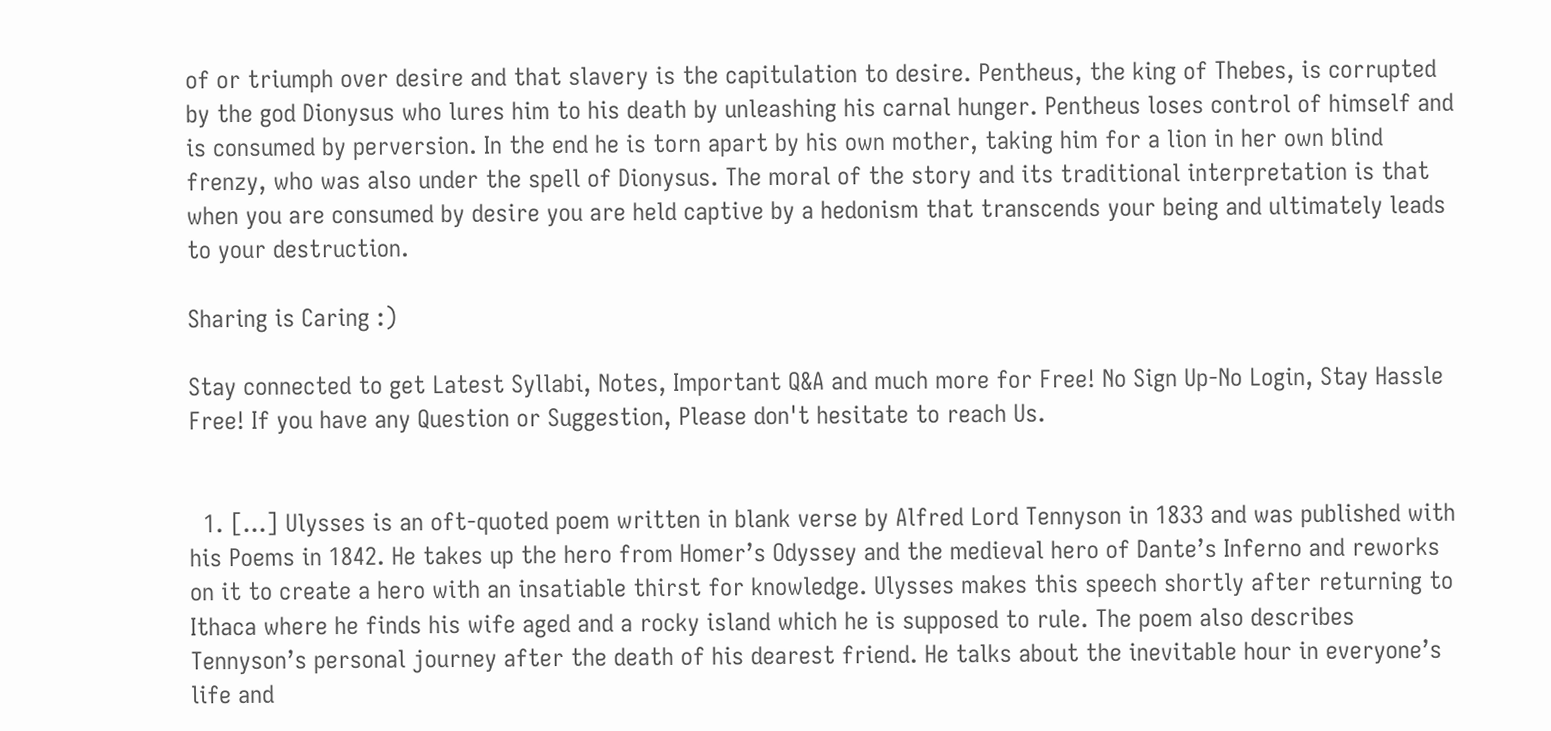of or triumph over desire and that slavery is the capitulation to desire. Pentheus, the king of Thebes, is corrupted by the god Dionysus who lures him to his death by unleashing his carnal hunger. Pentheus loses control of himself and is consumed by perversion. In the end he is torn apart by his own mother, taking him for a lion in her own blind frenzy, who was also under the spell of Dionysus. The moral of the story and its traditional interpretation is that when you are consumed by desire you are held captive by a hedonism that transcends your being and ultimately leads to your destruction.

Sharing is Caring :)

Stay connected to get Latest Syllabi, Notes, Important Q&A and much more for Free! No Sign Up-No Login, Stay Hassle Free! If you have any Question or Suggestion, Please don't hesitate to reach Us.


  1. […] Ulysses is an oft-quoted poem written in blank verse by Alfred Lord Tennyson in 1833 and was published with his Poems in 1842. He takes up the hero from Homer’s Odyssey and the medieval hero of Dante’s Inferno and reworks on it to create a hero with an insatiable thirst for knowledge. Ulysses makes this speech shortly after returning to Ithaca where he finds his wife aged and a rocky island which he is supposed to rule. The poem also describes Tennyson’s personal journey after the death of his dearest friend. He talks about the inevitable hour in everyone’s life and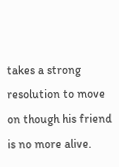takes a strong resolution to move on though his friend is no more alive.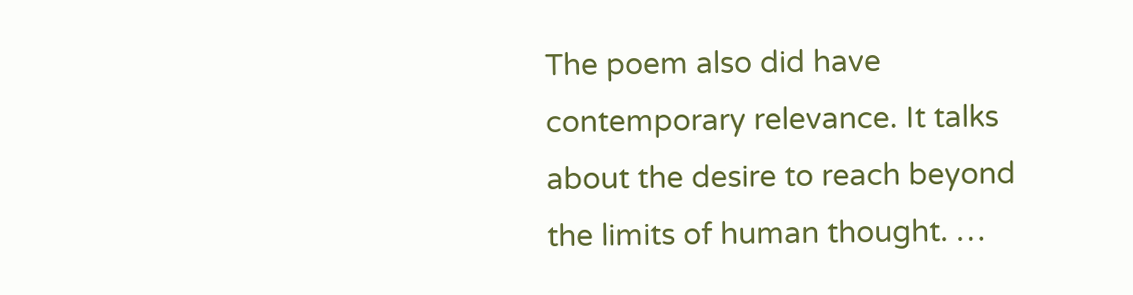The poem also did have contemporary relevance. It talks about the desire to reach beyond the limits of human thought. …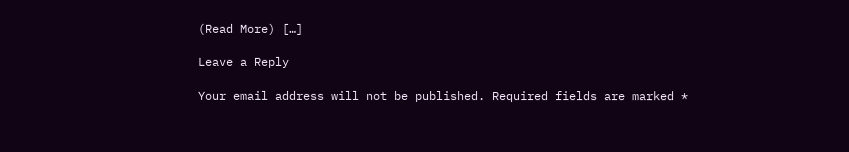(Read More) […]

Leave a Reply

Your email address will not be published. Required fields are marked *